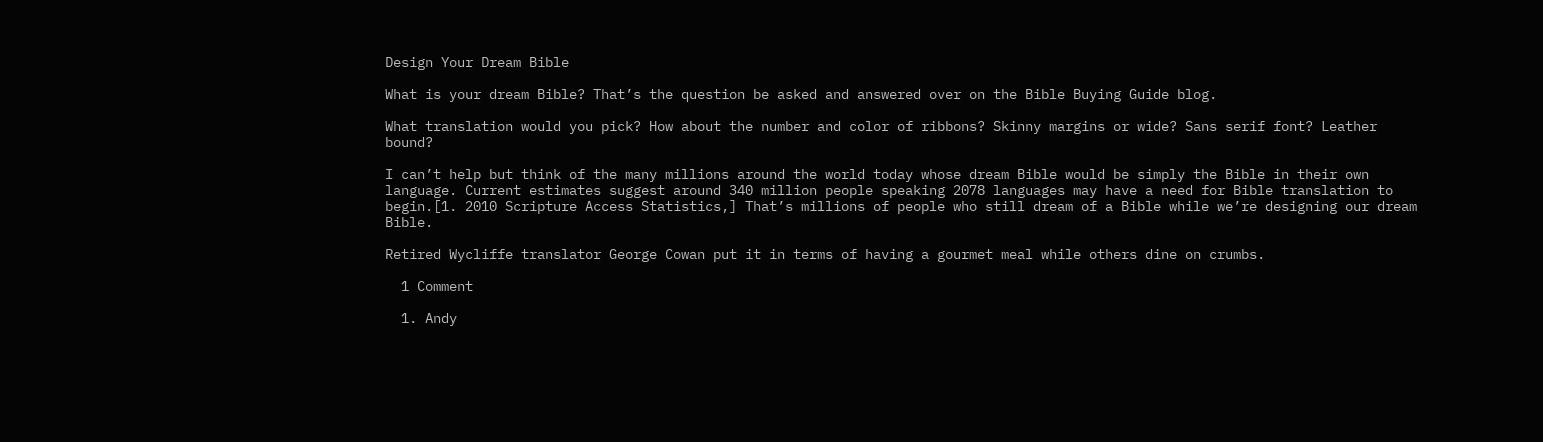Design Your Dream Bible

What is your dream Bible? That’s the question be asked and answered over on the Bible Buying Guide blog.

What translation would you pick? How about the number and color of ribbons? Skinny margins or wide? Sans serif font? Leather bound?

I can’t help but think of the many millions around the world today whose dream Bible would be simply the Bible in their own language. Current estimates suggest around 340 million people speaking 2078 languages may have a need for Bible translation to begin.[1. 2010 Scripture Access Statistics,] That’s millions of people who still dream of a Bible while we’re designing our dream Bible.

Retired Wycliffe translator George Cowan put it in terms of having a gourmet meal while others dine on crumbs.

  1 Comment

  1. Andy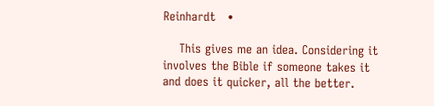Reinhardt   •

    This gives me an idea. Considering it involves the Bible if someone takes it and does it quicker, all the better.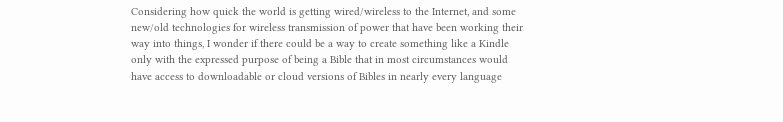Considering how quick the world is getting wired/wireless to the Internet, and some new/old technologies for wireless transmission of power that have been working their way into things, I wonder if there could be a way to create something like a Kindle only with the expressed purpose of being a Bible that in most circumstances would have access to downloadable or cloud versions of Bibles in nearly every language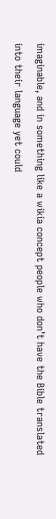imaginable, and in something like a wikia concept people who don’t have the Bible translated into their language yet could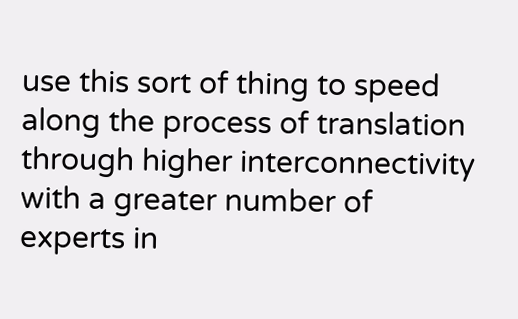use this sort of thing to speed along the process of translation through higher interconnectivity with a greater number of experts in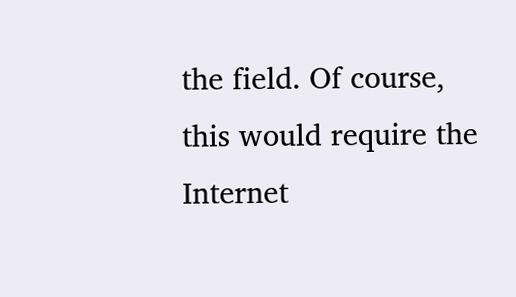the field. Of course, this would require the Internet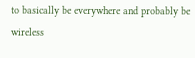to basically be everywhere and probably be wireless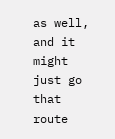as well, and it might just go that route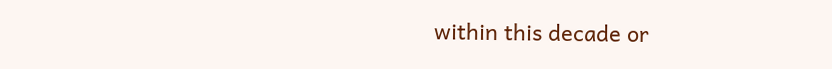within this decade or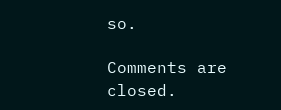so.

Comments are closed.